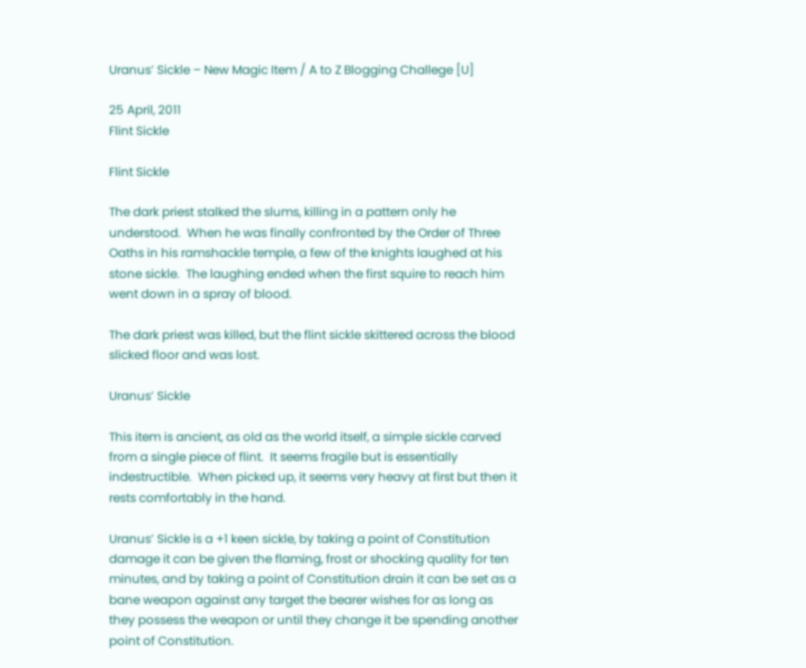Uranus’ Sickle – New Magic Item / A to Z Blogging Challege [U]

25 April, 2011
Flint Sickle

Flint Sickle

The dark priest stalked the slums, killing in a pattern only he understood.  When he was finally confronted by the Order of Three Oaths in his ramshackle temple, a few of the knights laughed at his stone sickle.  The laughing ended when the first squire to reach him went down in a spray of blood.

The dark priest was killed, but the flint sickle skittered across the blood slicked floor and was lost.

Uranus’ Sickle

This item is ancient, as old as the world itself, a simple sickle carved from a single piece of flint.  It seems fragile but is essentially indestructible.  When picked up, it seems very heavy at first but then it rests comfortably in the hand.

Uranus’ Sickle is a +1 keen sickle, by taking a point of Constitution damage it can be given the flaming, frost or shocking quality for ten minutes, and by taking a point of Constitution drain it can be set as a bane weapon against any target the bearer wishes for as long as they possess the weapon or until they change it be spending another point of Constitution.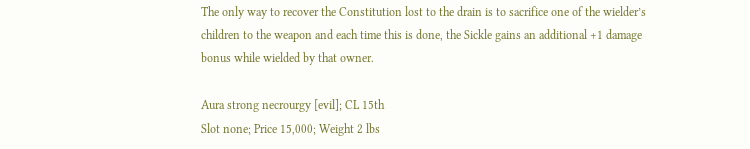The only way to recover the Constitution lost to the drain is to sacrifice one of the wielder’s children to the weapon and each time this is done, the Sickle gains an additional +1 damage bonus while wielded by that owner.

Aura strong necrourgy [evil]; CL 15th
Slot none; Price 15,000; Weight 2 lbs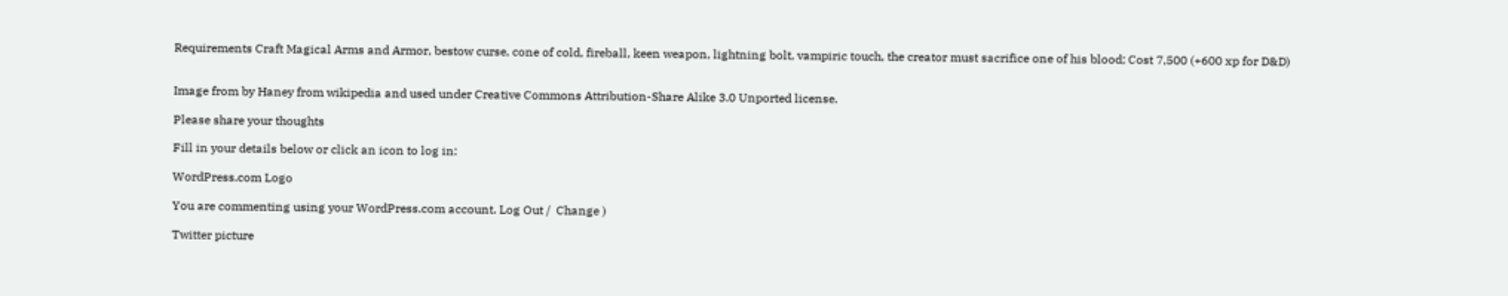Requirements Craft Magical Arms and Armor, bestow curse, cone of cold, fireball, keen weapon, lightning bolt, vampiric touch, the creator must sacrifice one of his blood; Cost 7,500 (+600 xp for D&D)


Image from by Haney from wikipedia and used under Creative Commons Attribution-Share Alike 3.0 Unported license.

Please share your thoughts

Fill in your details below or click an icon to log in:

WordPress.com Logo

You are commenting using your WordPress.com account. Log Out /  Change )

Twitter picture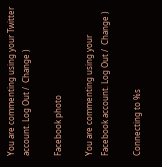You are commenting using your Twitter account. Log Out /  Change )

Facebook photo

You are commenting using your Facebook account. Log Out /  Change )

Connecting to %s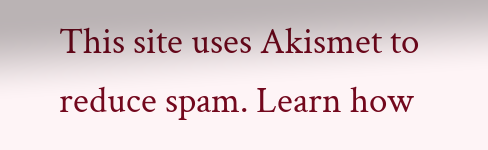This site uses Akismet to reduce spam. Learn how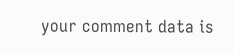your comment data is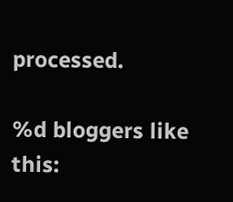processed.

%d bloggers like this: